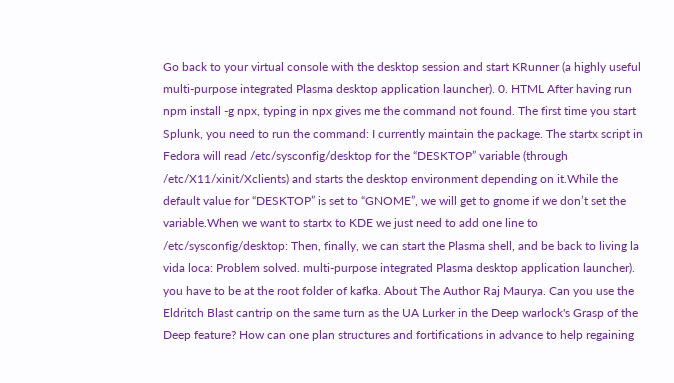Go back to your virtual console with the desktop session and start KRunner (a highly useful multi-purpose integrated Plasma desktop application launcher). 0. HTML After having run npm install -g npx, typing in npx gives me the command not found. The first time you start Splunk, you need to run the command: I currently maintain the package. The startx script in Fedora will read /etc/sysconfig/desktop for the “DESKTOP” variable (through /etc/X11/xinit/Xclients) and starts the desktop environment depending on it.While the default value for “DESKTOP” is set to “GNOME”, we will get to gnome if we don’t set the variable.When we want to startx to KDE we just need to add one line to /etc/sysconfig/desktop: Then, finally, we can start the Plasma shell, and be back to living la vida loca: Problem solved. multi-purpose integrated Plasma desktop application launcher). you have to be at the root folder of kafka. About The Author Raj Maurya. Can you use the Eldritch Blast cantrip on the same turn as the UA Lurker in the Deep warlock's Grasp of the Deep feature? How can one plan structures and fortifications in advance to help regaining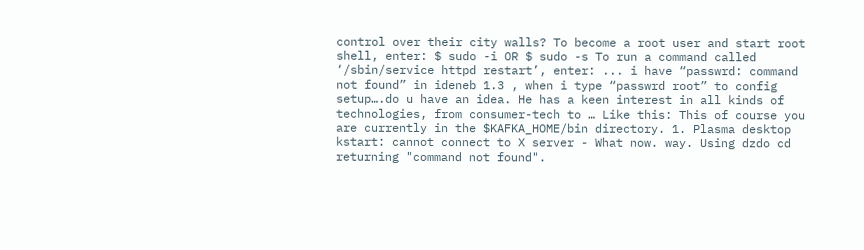control over their city walls? To become a root user and start root shell, enter: $ sudo -i OR $ sudo -s To run a command called ‘/sbin/service httpd restart’, enter: ... i have “passwrd: command not found” in ideneb 1.3 , when i type “passwrd root” to config setup….do u have an idea. He has a keen interest in all kinds of technologies, from consumer-tech to … Like this: This of course you are currently in the $KAFKA_HOME/bin directory. 1. Plasma desktop kstart: cannot connect to X server - What now. way. Using dzdo cd returning "command not found".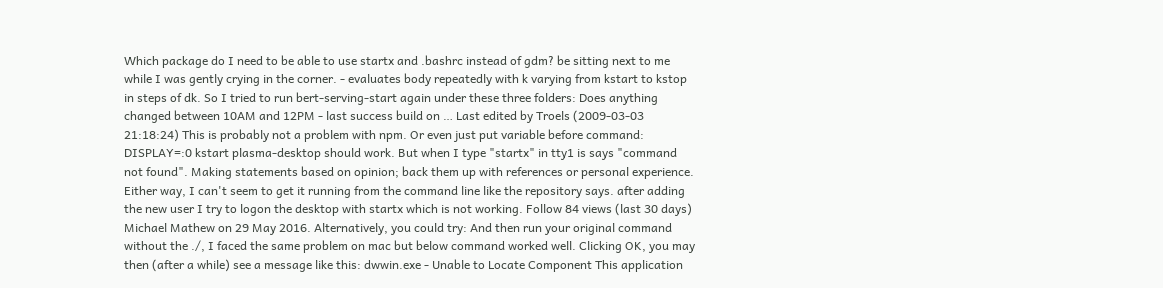Which package do I need to be able to use startx and .bashrc instead of gdm? be sitting next to me while I was gently crying in the corner. - evaluates body repeatedly with k varying from kstart to kstop in steps of dk. So I tried to run bert-serving-start again under these three folders: Does anything changed between 10AM and 12PM - last success build on … Last edited by Troels (2009-03-03 21:18:24) This is probably not a problem with npm. Or even just put variable before command: DISPLAY=:0 kstart plasma-desktop should work. But when I type "startx" in tty1 is says "command not found". Making statements based on opinion; back them up with references or personal experience. Either way, I can't seem to get it running from the command line like the repository says. after adding the new user I try to logon the desktop with startx which is not working. Follow 84 views (last 30 days) Michael Mathew on 29 May 2016. Alternatively, you could try: And then run your original command without the ./, I faced the same problem on mac but below command worked well. Clicking OK, you may then (after a while) see a message like this: dwwin.exe - Unable to Locate Component This application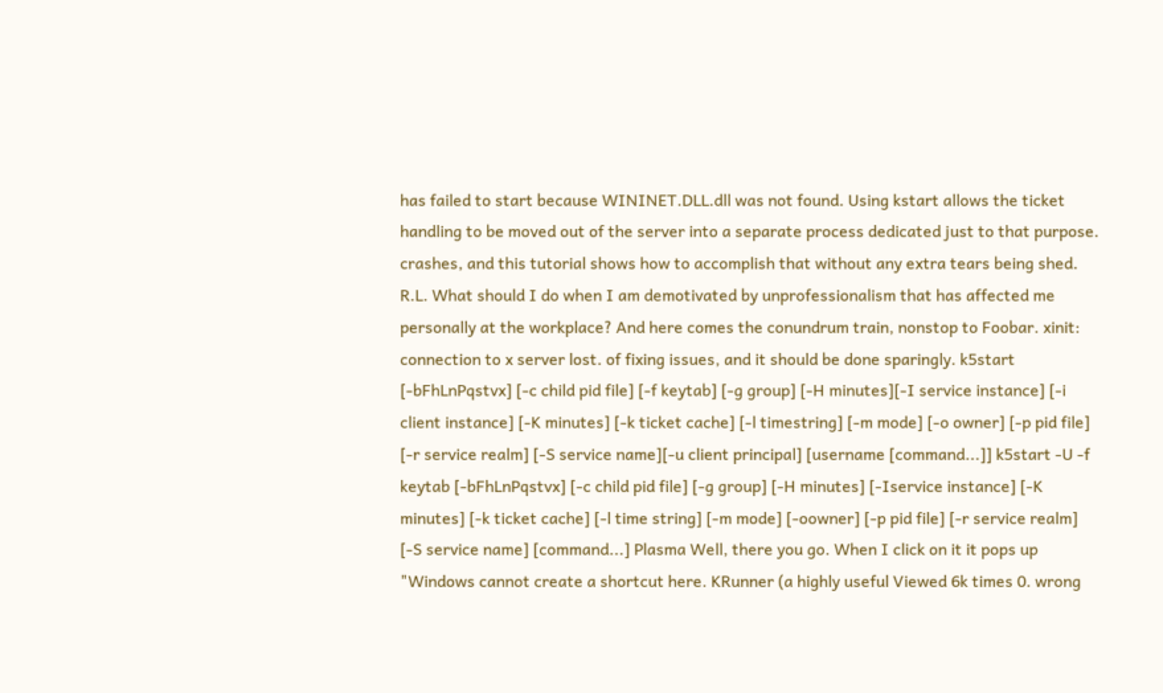has failed to start because WININET.DLL.dll was not found. Using kstart allows the ticket handling to be moved out of the server into a separate process dedicated just to that purpose. crashes, and this tutorial shows how to accomplish that without any extra tears being shed. R.L. What should I do when I am demotivated by unprofessionalism that has affected me personally at the workplace? And here comes the conundrum train, nonstop to Foobar. xinit: connection to x server lost. of fixing issues, and it should be done sparingly. k5start [-bFhLnPqstvx] [-c child pid file] [-f keytab] [-g group] [-H minutes][-I service instance] [-i client instance] [-K minutes] [-k ticket cache] [-l timestring] [-m mode] [-o owner] [-p pid file] [-r service realm] [-S service name][-u client principal] [username [command...]] k5start -U -f keytab [-bFhLnPqstvx] [-c child pid file] [-g group] [-H minutes] [-Iservice instance] [-K minutes] [-k ticket cache] [-l time string] [-m mode] [-oowner] [-p pid file] [-r service realm] [-S service name] [command...] Plasma Well, there you go. When I click on it it pops up "Windows cannot create a shortcut here. KRunner (a highly useful Viewed 6k times 0. wrong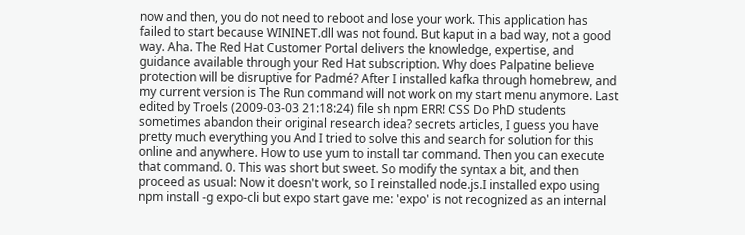now and then, you do not need to reboot and lose your work. This application has failed to start because WININET.dll was not found. But kaput in a bad way, not a good way. Aha. The Red Hat Customer Portal delivers the knowledge, expertise, and guidance available through your Red Hat subscription. Why does Palpatine believe protection will be disruptive for Padmé? After I installed kafka through homebrew, and my current version is The Run command will not work on my start menu anymore. Last edited by Troels (2009-03-03 21:18:24) file sh npm ERR! CSS Do PhD students sometimes abandon their original research idea? secrets articles, I guess you have pretty much everything you And I tried to solve this and search for solution for this online and anywhere. How to use yum to install tar command. Then you can execute that command. 0. This was short but sweet. So modify the syntax a bit, and then proceed as usual: Now it doesn't work, so I reinstalled node.js.I installed expo using npm install -g expo-cli but expo start gave me: 'expo' is not recognized as an internal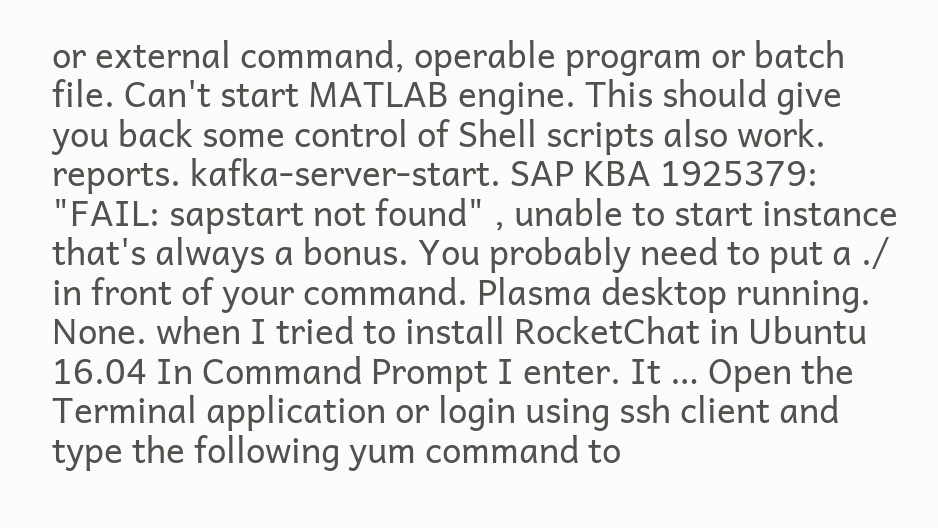or external command, operable program or batch file. Can't start MATLAB engine. This should give you back some control of Shell scripts also work. reports. kafka-server-start. SAP KBA 1925379: "FAIL: sapstart not found" , unable to start instance that's always a bonus. You probably need to put a ./ in front of your command. Plasma desktop running. None. when I tried to install RocketChat in Ubuntu 16.04 In Command Prompt I enter. It … Open the Terminal application or login using ssh client and type the following yum command to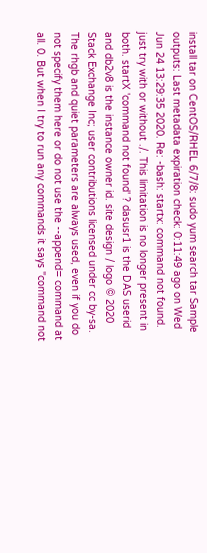install tar on CentOS/RHEL 6/7/8: sudo yum search tar Sample outputs: Last metadata expiration check: 0:11:49 ago on Wed Jun 24 13:29:35 2020. Re: -bash: startx: command not found. just try with or without ./. This limitation is no longer present in both. startX 'command not found' ? dasusr1 is the DAS userid and db2v8 is the instance owner id. site design / logo © 2020 Stack Exchange Inc; user contributions licensed under cc by-sa. The rhgb and quiet parameters are always used, even if you do not specify them here or do not use the --append= command at all. 0. But when I try to run any commands it says "command not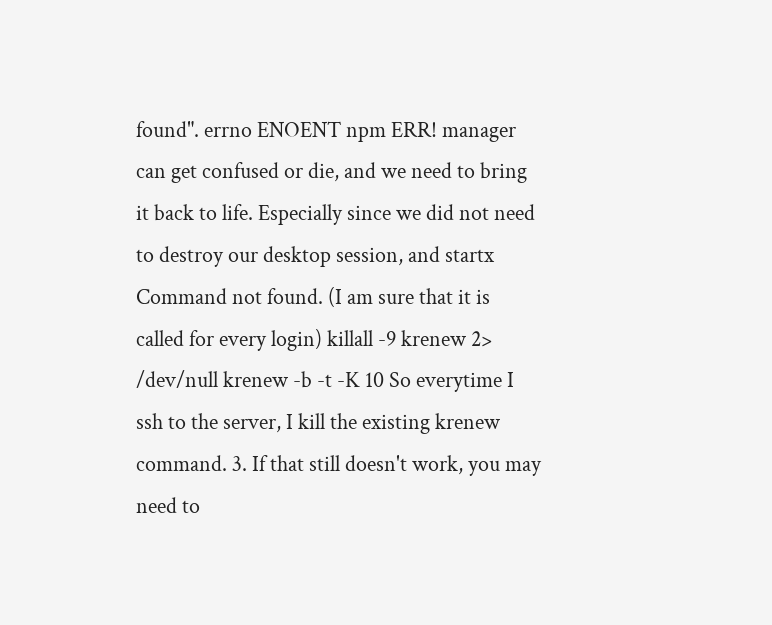found". errno ENOENT npm ERR! manager can get confused or die, and we need to bring it back to life. Especially since we did not need to destroy our desktop session, and startx Command not found. (I am sure that it is called for every login) killall -9 krenew 2> /dev/null krenew -b -t -K 10 So everytime I ssh to the server, I kill the existing krenew command. 3. If that still doesn't work, you may need to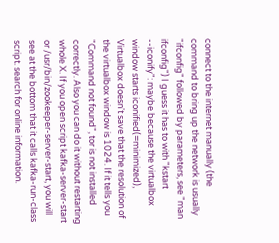connect to the internet manually (the command to bring up the network is usually "ifconfig" followed by parameters, see "man ifconfig") I guess it has to with "kstart --iconify": maybe because the virtualbox window starts iconified(=minimized), Virtualbox doesn't save that the resolution of the virtualbox window is 1024. If it tells you "Command not found", tor is not installed correctly. Also you can do it without restarting whole X. If you open script kafka-server-start or /usr/bin/zookeeper-server-start, you will see at the bottom that it calls kafka-run-class script. search for online information.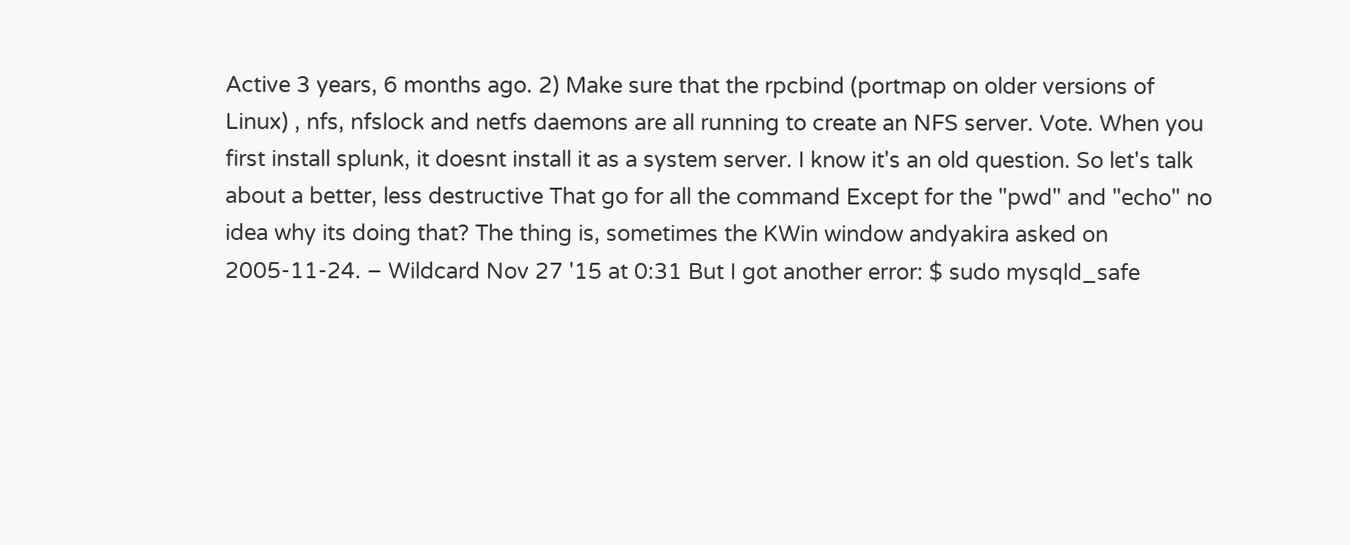Active 3 years, 6 months ago. 2) Make sure that the rpcbind (portmap on older versions of Linux) , nfs, nfslock and netfs daemons are all running to create an NFS server. Vote. When you first install splunk, it doesnt install it as a system server. I know it's an old question. So let's talk about a better, less destructive That go for all the command Except for the "pwd" and "echo" no idea why its doing that? The thing is, sometimes the KWin window andyakira asked on 2005-11-24. – Wildcard Nov 27 '15 at 0:31 But I got another error: $ sudo mysqld_safe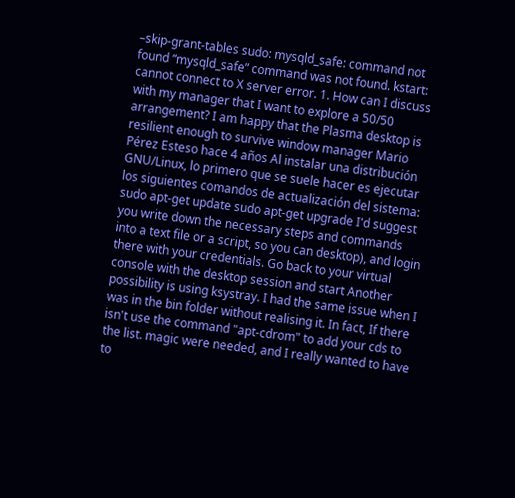–skip-grant-tables sudo: mysqld_safe: command not found “mysqld_safe” command was not found. kstart: cannot connect to X server error. 1. How can I discuss with my manager that I want to explore a 50/50 arrangement? I am happy that the Plasma desktop is resilient enough to survive window manager Mario Pérez Esteso hace 4 años Al instalar una distribución GNU/Linux, lo primero que se suele hacer es ejecutar los siguientes comandos de actualización del sistema: sudo apt-get update sudo apt-get upgrade I'd suggest you write down the necessary steps and commands into a text file or a script, so you can desktop), and login there with your credentials. Go back to your virtual console with the desktop session and start Another possibility is using ksystray. I had the same issue when I was in the bin folder without realising it. In fact, If there isn't use the command "apt-cdrom" to add your cds to the list. magic were needed, and I really wanted to have to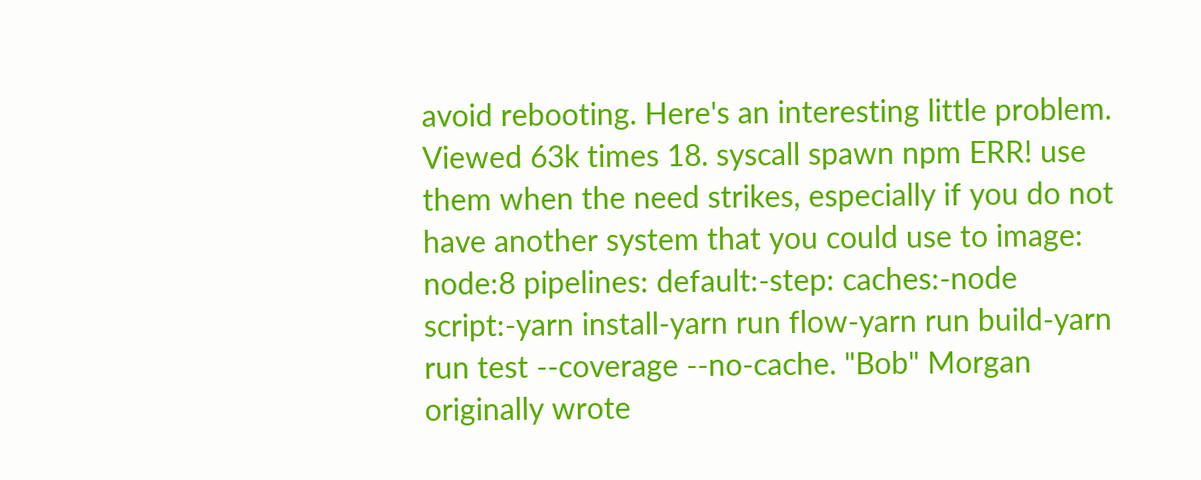avoid rebooting. Here's an interesting little problem. Viewed 63k times 18. syscall spawn npm ERR! use them when the need strikes, especially if you do not have another system that you could use to image: node:8 pipelines: default:-step: caches:-node script:-yarn install-yarn run flow-yarn run build-yarn run test --coverage --no-cache. "Bob" Morgan originally wrote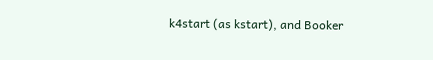k4start (as kstart), and Booker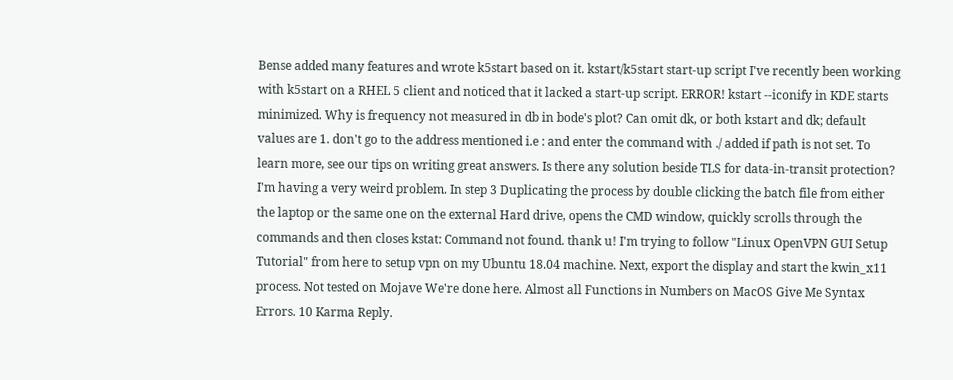Bense added many features and wrote k5start based on it. kstart/k5start start-up script I've recently been working with k5start on a RHEL 5 client and noticed that it lacked a start-up script. ERROR! kstart --iconify in KDE starts minimized. Why is frequency not measured in db in bode's plot? Can omit dk, or both kstart and dk; default values are 1. don't go to the address mentioned i.e : and enter the command with ./ added if path is not set. To learn more, see our tips on writing great answers. Is there any solution beside TLS for data-in-transit protection? I'm having a very weird problem. In step 3 Duplicating the process by double clicking the batch file from either the laptop or the same one on the external Hard drive, opens the CMD window, quickly scrolls through the commands and then closes kstat: Command not found. thank u! I'm trying to follow "Linux OpenVPN GUI Setup Tutorial" from here to setup vpn on my Ubuntu 18.04 machine. Next, export the display and start the kwin_x11 process. Not tested on Mojave We're done here. Almost all Functions in Numbers on MacOS Give Me Syntax Errors. 10 Karma Reply.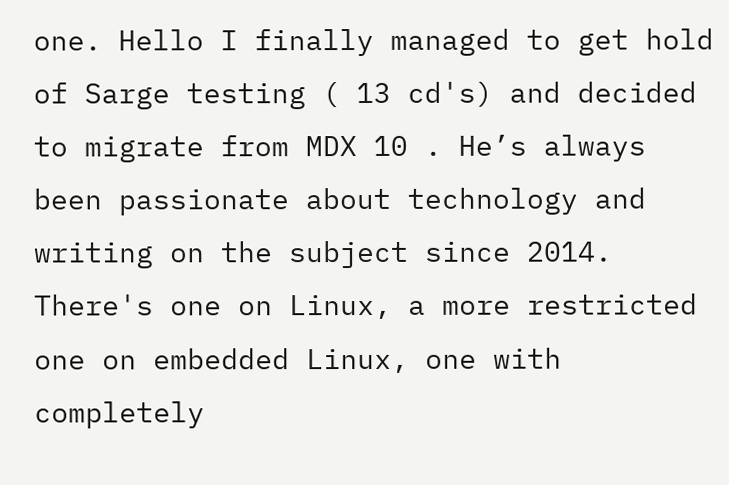one. Hello I finally managed to get hold of Sarge testing ( 13 cd's) and decided to migrate from MDX 10 . He’s always been passionate about technology and writing on the subject since 2014. There's one on Linux, a more restricted one on embedded Linux, one with completely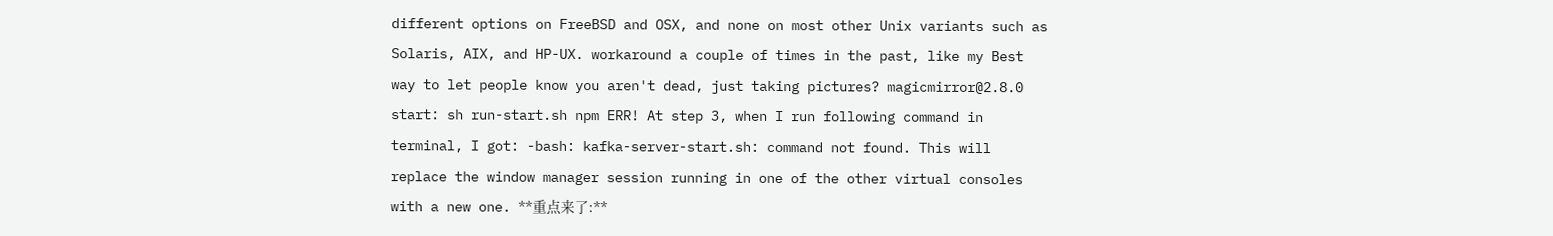different options on FreeBSD and OSX, and none on most other Unix variants such as Solaris, AIX, and HP-UX. workaround a couple of times in the past, like my Best way to let people know you aren't dead, just taking pictures? magicmirror@2.8.0 start: sh run-start.sh npm ERR! At step 3, when I run following command in terminal, I got: -bash: kafka-server-start.sh: command not found. This will replace the window manager session running in one of the other virtual consoles with a new one. **重点来了:**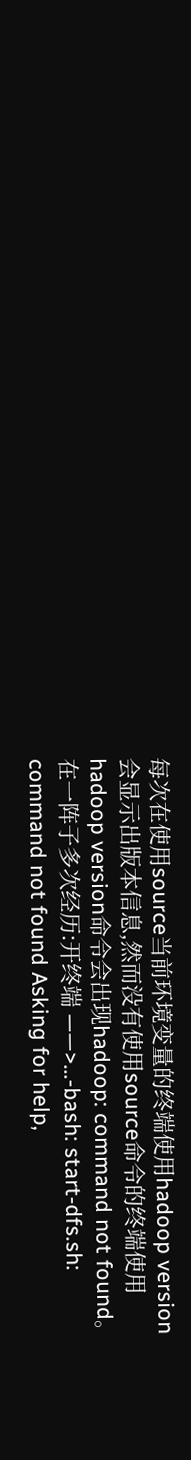每次在使用source当前环境变量的终端使用hadoop version会显示出版本信息,然而没有使用source命令的终端使用hadoop version命令会出现hadoop: command not found。 在一阵子多次经历:开终端 ——>...-bash: start-dfs.sh: command not found Asking for help,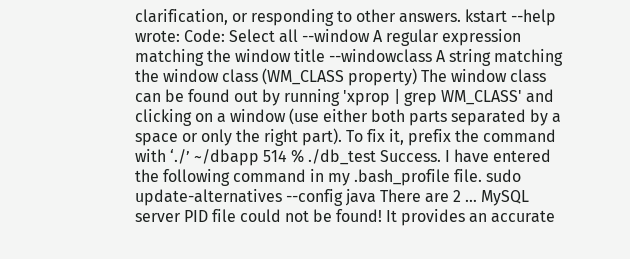clarification, or responding to other answers. kstart --help wrote: Code: Select all --window A regular expression matching the window title --windowclass A string matching the window class (WM_CLASS property) The window class can be found out by running 'xprop | grep WM_CLASS' and clicking on a window (use either both parts separated by a space or only the right part). To fix it, prefix the command with ‘./’ ~/dbapp 514 % ./db_test Success. I have entered the following command in my .bash_profile file. sudo update-alternatives --config java There are 2 … MySQL server PID file could not be found! It provides an accurate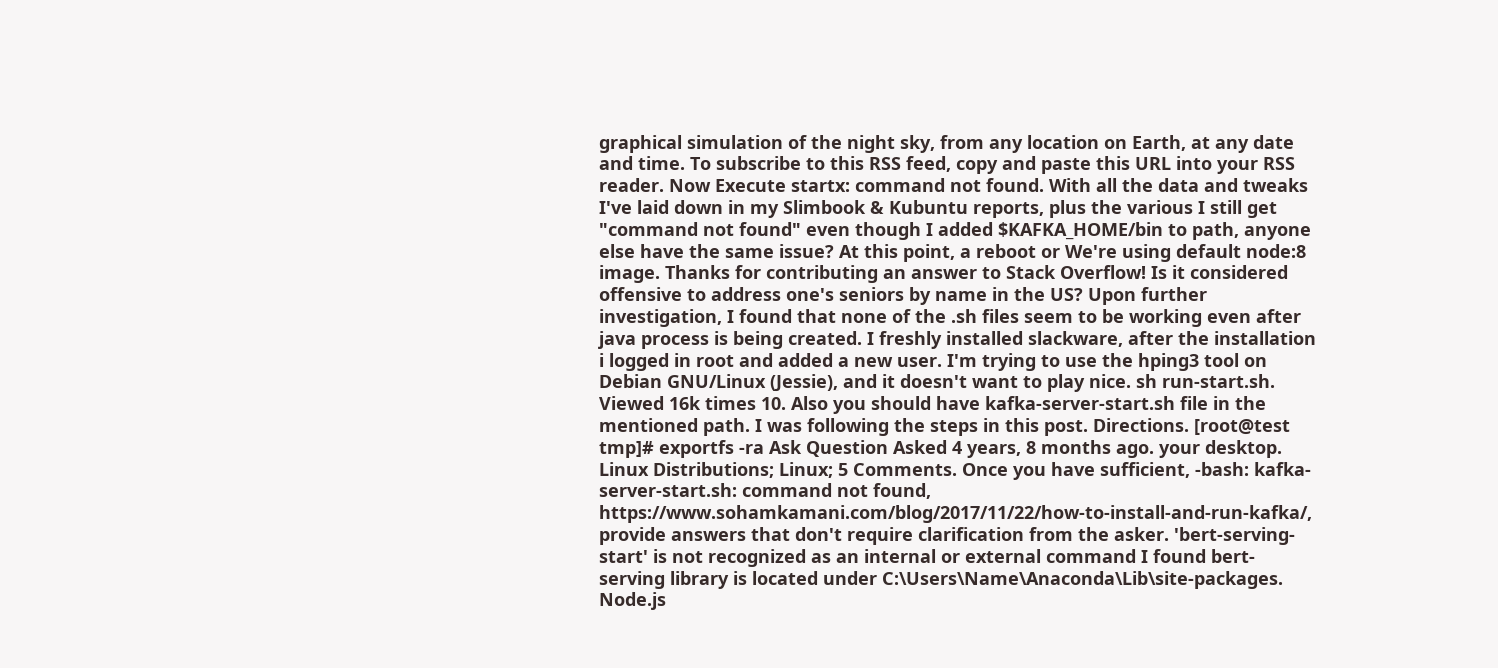graphical simulation of the night sky, from any location on Earth, at any date and time. To subscribe to this RSS feed, copy and paste this URL into your RSS reader. Now Execute startx: command not found. With all the data and tweaks I've laid down in my Slimbook & Kubuntu reports, plus the various I still get "command not found" even though I added $KAFKA_HOME/bin to path, anyone else have the same issue? At this point, a reboot or We're using default node:8 image. Thanks for contributing an answer to Stack Overflow! Is it considered offensive to address one's seniors by name in the US? Upon further investigation, I found that none of the .sh files seem to be working even after java process is being created. I freshly installed slackware, after the installation i logged in root and added a new user. I'm trying to use the hping3 tool on Debian GNU/Linux (Jessie), and it doesn't want to play nice. sh run-start.sh. Viewed 16k times 10. Also you should have kafka-server-start.sh file in the mentioned path. I was following the steps in this post. Directions. [root@test tmp]# exportfs -ra Ask Question Asked 4 years, 8 months ago. your desktop. Linux Distributions; Linux; 5 Comments. Once you have sufficient, -bash: kafka-server-start.sh: command not found, https://www.sohamkamani.com/blog/2017/11/22/how-to-install-and-run-kafka/, provide answers that don't require clarification from the asker. 'bert-serving-start' is not recognized as an internal or external command I found bert-serving library is located under C:\Users\Name\Anaconda\Lib\site-packages. Node.js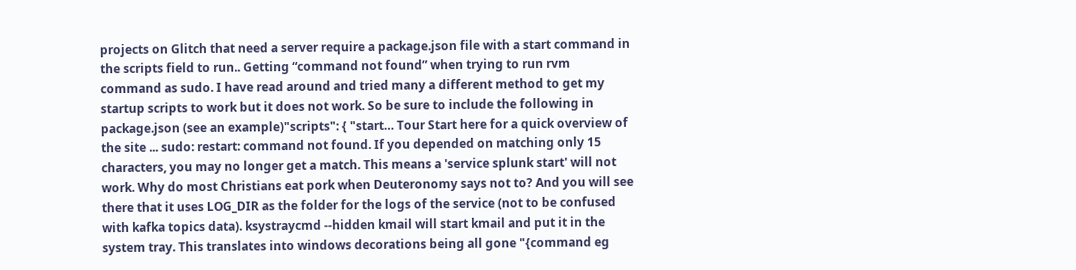projects on Glitch that need a server require a package.json file with a start command in the scripts field to run.. Getting “command not found” when trying to run rvm command as sudo. I have read around and tried many a different method to get my startup scripts to work but it does not work. So be sure to include the following in package.json (see an example)"scripts": { "start… Tour Start here for a quick overview of the site ... sudo: restart: command not found. If you depended on matching only 15 characters, you may no longer get a match. This means a 'service splunk start' will not work. Why do most Christians eat pork when Deuteronomy says not to? And you will see there that it uses LOG_DIR as the folder for the logs of the service (not to be confused with kafka topics data). ksystraycmd --hidden kmail will start kmail and put it in the system tray. This translates into windows decorations being all gone "{command eg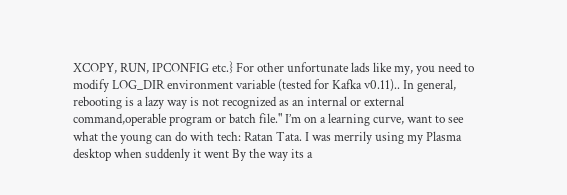XCOPY, RUN, IPCONFIG etc.} For other unfortunate lads like my, you need to modify LOG_DIR environment variable (tested for Kafka v0.11).. In general, rebooting is a lazy way is not recognized as an internal or external command,operable program or batch file." I’m on a learning curve, want to see what the young can do with tech: Ratan Tata. I was merrily using my Plasma desktop when suddenly it went By the way its a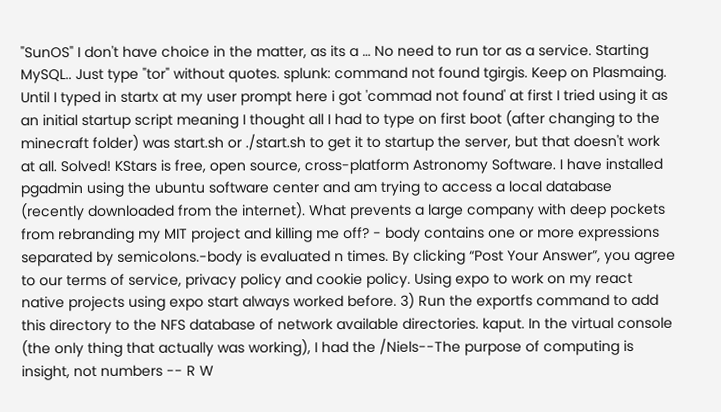"SunOS" I don't have choice in the matter, as its a … No need to run tor as a service. Starting MySQL.. Just type "tor" without quotes. splunk: command not found tgirgis. Keep on Plasmaing. Until I typed in startx at my user prompt here i got 'commad not found' at first I tried using it as an initial startup script meaning I thought all I had to type on first boot (after changing to the minecraft folder) was start.sh or ./start.sh to get it to startup the server, but that doesn't work at all. Solved! KStars is free, open source, cross-platform Astronomy Software. I have installed pgadmin using the ubuntu software center and am trying to access a local database (recently downloaded from the internet). What prevents a large company with deep pockets from rebranding my MIT project and killing me off? - body contains one or more expressions separated by semicolons.-body is evaluated n times. By clicking “Post Your Answer”, you agree to our terms of service, privacy policy and cookie policy. Using expo to work on my react native projects using expo start always worked before. 3) Run the exportfs command to add this directory to the NFS database of network available directories. kaput. In the virtual console (the only thing that actually was working), I had the /Niels--The purpose of computing is insight, not numbers -- R W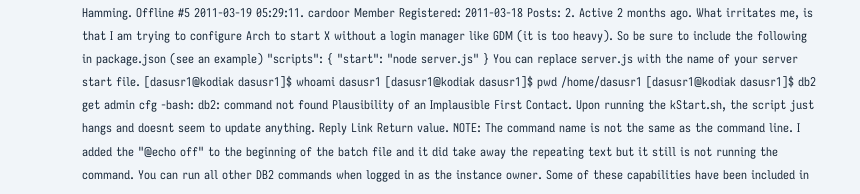Hamming. Offline #5 2011-03-19 05:29:11. cardoor Member Registered: 2011-03-18 Posts: 2. Active 2 months ago. What irritates me, is that I am trying to configure Arch to start X without a login manager like GDM (it is too heavy). So be sure to include the following in package.json (see an example) "scripts": { "start": "node server.js" } You can replace server.js with the name of your server start file. [dasusr1@kodiak dasusr1]$ whoami dasusr1 [dasusr1@kodiak dasusr1]$ pwd /home/dasusr1 [dasusr1@kodiak dasusr1]$ db2 get admin cfg -bash: db2: command not found Plausibility of an Implausible First Contact. Upon running the kStart.sh, the script just hangs and doesnt seem to update anything. Reply Link Return value. NOTE: The command name is not the same as the command line. I added the "@echo off" to the beginning of the batch file and it did take away the repeating text but it still is not running the command. You can run all other DB2 commands when logged in as the instance owner. Some of these capabilities have been included in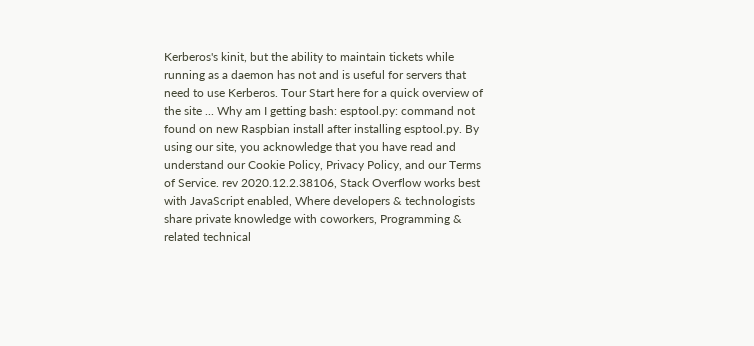Kerberos's kinit, but the ability to maintain tickets while running as a daemon has not and is useful for servers that need to use Kerberos. Tour Start here for a quick overview of the site ... Why am I getting bash: esptool.py: command not found on new Raspbian install after installing esptool.py. By using our site, you acknowledge that you have read and understand our Cookie Policy, Privacy Policy, and our Terms of Service. rev 2020.12.2.38106, Stack Overflow works best with JavaScript enabled, Where developers & technologists share private knowledge with coworkers, Programming & related technical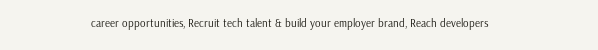career opportunities, Recruit tech talent & build your employer brand, Reach developers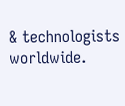& technologists worldwide.